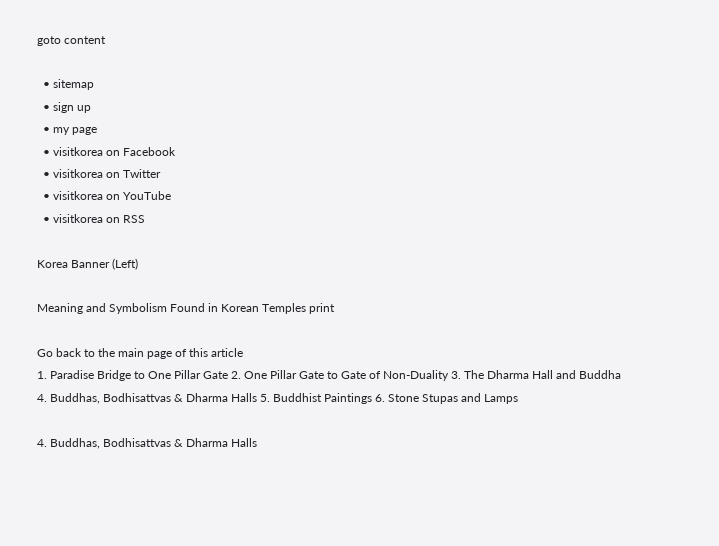goto content

  • sitemap
  • sign up
  • my page
  • visitkorea on Facebook
  • visitkorea on Twitter
  • visitkorea on YouTube
  • visitkorea on RSS

Korea Banner (Left)

Meaning and Symbolism Found in Korean Temples print

Go back to the main page of this article
1. Paradise Bridge to One Pillar Gate 2. One Pillar Gate to Gate of Non-Duality 3. The Dharma Hall and Buddha
4. Buddhas, Bodhisattvas & Dharma Halls 5. Buddhist Paintings 6. Stone Stupas and Lamps

4. Buddhas, Bodhisattvas & Dharma Halls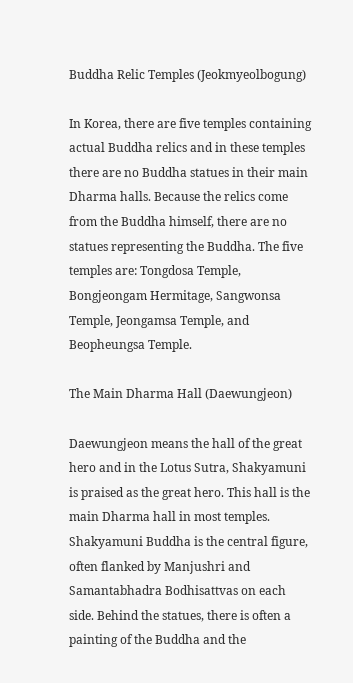Buddha Relic Temples (Jeokmyeolbogung)

In Korea, there are five temples containing actual Buddha relics and in these temples there are no Buddha statues in their main Dharma halls. Because the relics come from the Buddha himself, there are no statues representing the Buddha. The five temples are: Tongdosa Temple, Bongjeongam Hermitage, Sangwonsa Temple, Jeongamsa Temple, and Beopheungsa Temple.

The Main Dharma Hall (Daewungjeon)

Daewungjeon means the hall of the great hero and in the Lotus Sutra, Shakyamuni is praised as the great hero. This hall is the main Dharma hall in most temples. Shakyamuni Buddha is the central figure, often flanked by Manjushri and Samantabhadra Bodhisattvas on each side. Behind the statues, there is often a painting of the Buddha and the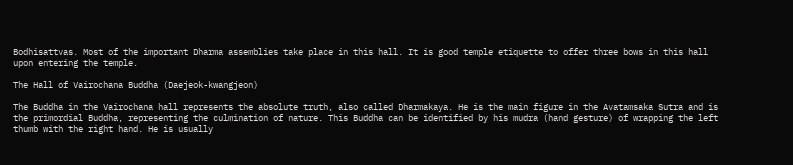Bodhisattvas. Most of the important Dharma assemblies take place in this hall. It is good temple etiquette to offer three bows in this hall upon entering the temple.

The Hall of Vairochana Buddha (Daejeok-kwangjeon)

The Buddha in the Vairochana hall represents the absolute truth, also called Dharmakaya. He is the main figure in the Avatamsaka Sutra and is the primordial Buddha, representing the culmination of nature. This Buddha can be identified by his mudra (hand gesture) of wrapping the left thumb with the right hand. He is usually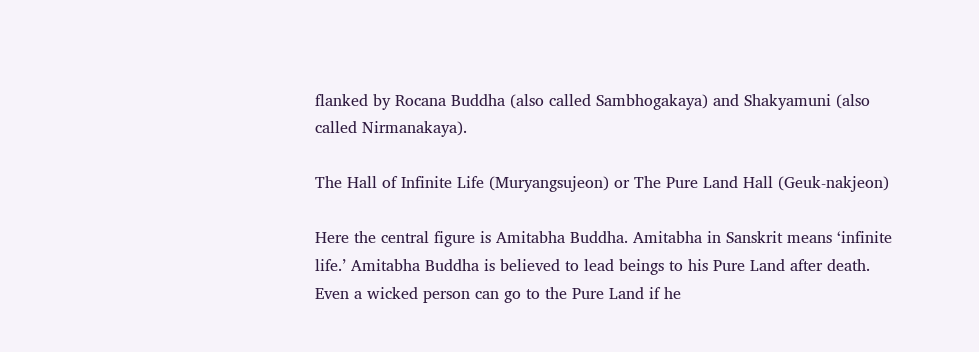flanked by Rocana Buddha (also called Sambhogakaya) and Shakyamuni (also called Nirmanakaya).

The Hall of Infinite Life (Muryangsujeon) or The Pure Land Hall (Geuk-nakjeon)

Here the central figure is Amitabha Buddha. Amitabha in Sanskrit means ‘infinite life.’ Amitabha Buddha is believed to lead beings to his Pure Land after death. Even a wicked person can go to the Pure Land if he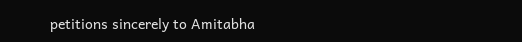petitions sincerely to Amitabha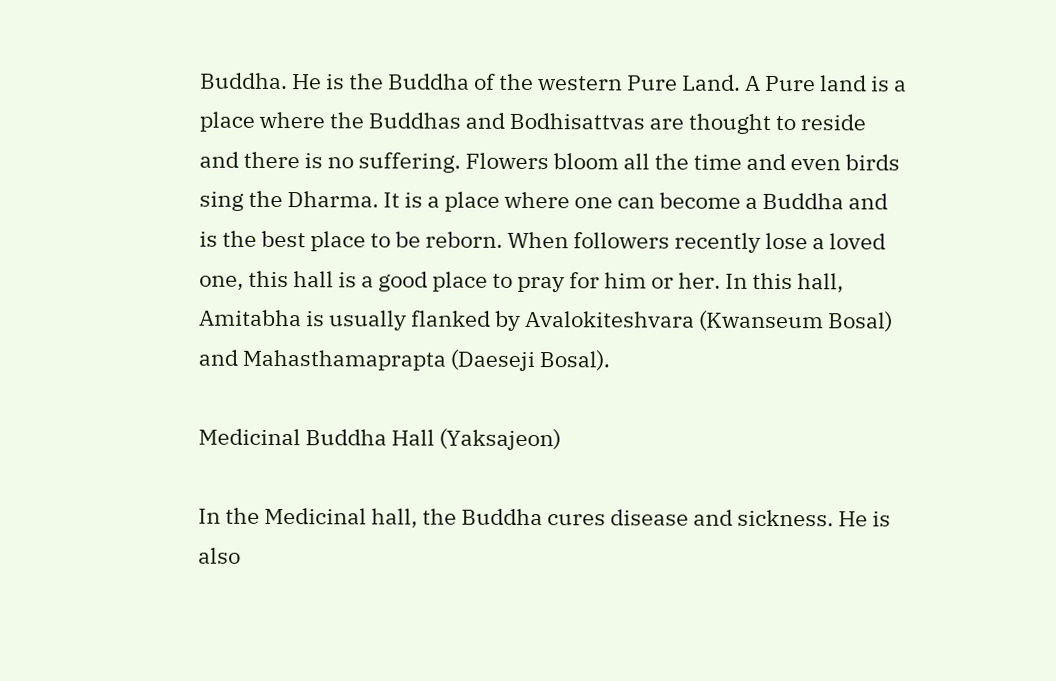Buddha. He is the Buddha of the western Pure Land. A Pure land is a place where the Buddhas and Bodhisattvas are thought to reside and there is no suffering. Flowers bloom all the time and even birds sing the Dharma. It is a place where one can become a Buddha and is the best place to be reborn. When followers recently lose a loved one, this hall is a good place to pray for him or her. In this hall, Amitabha is usually flanked by Avalokiteshvara (Kwanseum Bosal) and Mahasthamaprapta (Daeseji Bosal).

Medicinal Buddha Hall (Yaksajeon)

In the Medicinal hall, the Buddha cures disease and sickness. He is also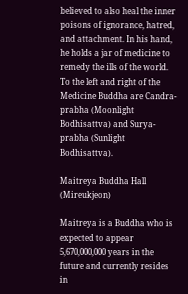believed to also heal the inner poisons of ignorance, hatred, and attachment. In his hand, he holds a jar of medicine to remedy the ills of the world. To the left and right of the Medicine Buddha are Candra-prabha (Moonlight Bodhisattva) and Surya-prabha (Sunlight Bodhisattva).

Maitreya Buddha Hall (Mireukjeon)

Maitreya is a Buddha who is expected to appear 5,670,000,000 years in the future and currently resides in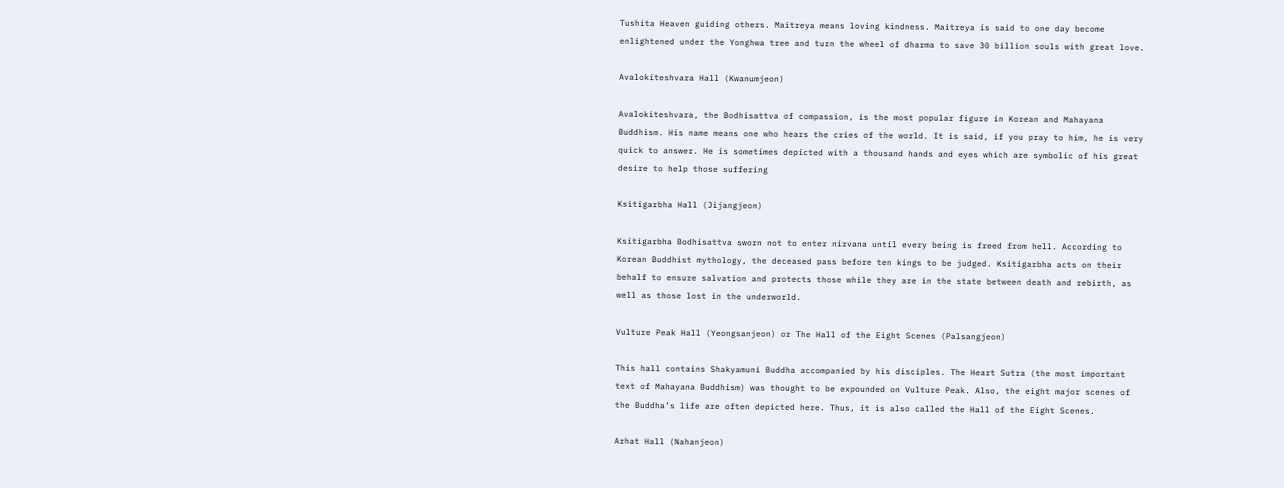Tushita Heaven guiding others. Maitreya means loving kindness. Maitreya is said to one day become enlightened under the Yonghwa tree and turn the wheel of dharma to save 30 billion souls with great love.

Avalokiteshvara Hall (Kwanumjeon)

Avalokiteshvara, the Bodhisattva of compassion, is the most popular figure in Korean and Mahayana Buddhism. His name means one who hears the cries of the world. It is said, if you pray to him, he is very quick to answer. He is sometimes depicted with a thousand hands and eyes which are symbolic of his great desire to help those suffering

Ksitigarbha Hall (Jijangjeon)

Ksitigarbha Bodhisattva sworn not to enter nirvana until every being is freed from hell. According to Korean Buddhist mythology, the deceased pass before ten kings to be judged. Ksitigarbha acts on their behalf to ensure salvation and protects those while they are in the state between death and rebirth, as well as those lost in the underworld.

Vulture Peak Hall (Yeongsanjeon) or The Hall of the Eight Scenes (Palsangjeon)

This hall contains Shakyamuni Buddha accompanied by his disciples. The Heart Sutra (the most important text of Mahayana Buddhism) was thought to be expounded on Vulture Peak. Also, the eight major scenes of the Buddha’s life are often depicted here. Thus, it is also called the Hall of the Eight Scenes.

Arhat Hall (Nahanjeon)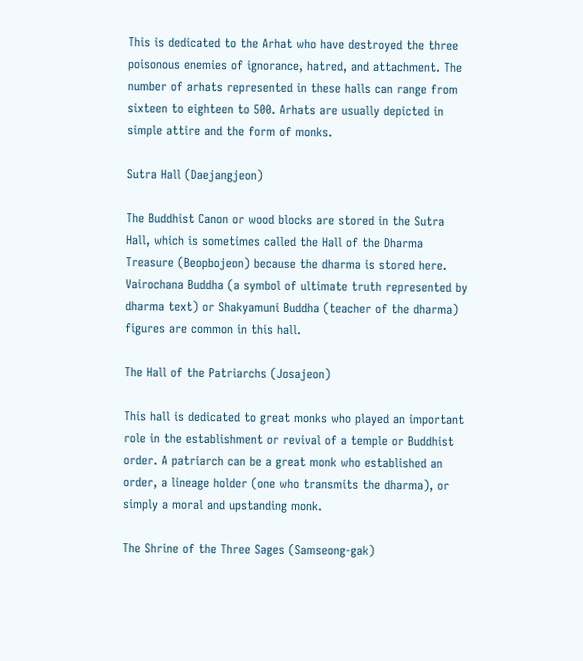This is dedicated to the Arhat who have destroyed the three poisonous enemies of ignorance, hatred, and attachment. The number of arhats represented in these halls can range from sixteen to eighteen to 500. Arhats are usually depicted in simple attire and the form of monks.

Sutra Hall (Daejangjeon)

The Buddhist Canon or wood blocks are stored in the Sutra Hall, which is sometimes called the Hall of the Dharma Treasure (Beopbojeon) because the dharma is stored here. Vairochana Buddha (a symbol of ultimate truth represented by dharma text) or Shakyamuni Buddha (teacher of the dharma) figures are common in this hall.

The Hall of the Patriarchs (Josajeon)

This hall is dedicated to great monks who played an important role in the establishment or revival of a temple or Buddhist order. A patriarch can be a great monk who established an order, a lineage holder (one who transmits the dharma), or simply a moral and upstanding monk.

The Shrine of the Three Sages (Samseong-gak)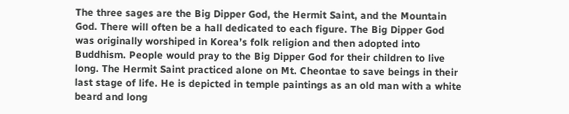The three sages are the Big Dipper God, the Hermit Saint, and the Mountain God. There will often be a hall dedicated to each figure. The Big Dipper God was originally worshiped in Korea’s folk religion and then adopted into Buddhism. People would pray to the Big Dipper God for their children to live long. The Hermit Saint practiced alone on Mt. Cheontae to save beings in their last stage of life. He is depicted in temple paintings as an old man with a white beard and long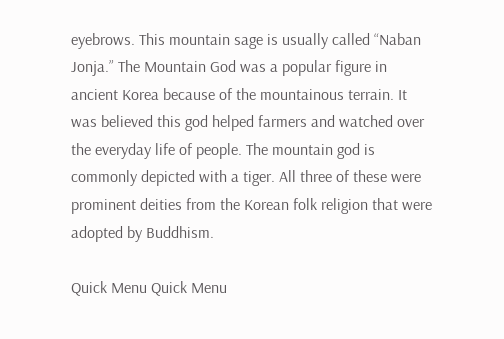eyebrows. This mountain sage is usually called “Naban Jonja.” The Mountain God was a popular figure in ancient Korea because of the mountainous terrain. It was believed this god helped farmers and watched over the everyday life of people. The mountain god is commonly depicted with a tiger. All three of these were prominent deities from the Korean folk religion that were adopted by Buddhism.

Quick Menu Quick Menu